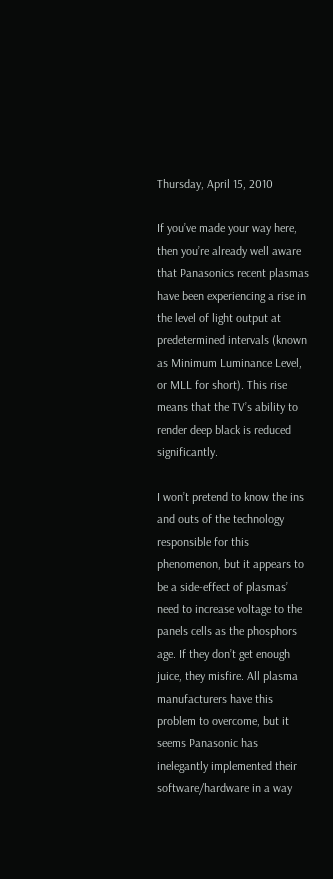Thursday, April 15, 2010

If you’ve made your way here, then you’re already well aware that Panasonics recent plasmas have been experiencing a rise in the level of light output at predetermined intervals (known as Minimum Luminance Level, or MLL for short). This rise means that the TV’s ability to render deep black is reduced significantly.

I won’t pretend to know the ins and outs of the technology responsible for this phenomenon, but it appears to be a side-effect of plasmas’ need to increase voltage to the panels cells as the phosphors age. If they don’t get enough juice, they misfire. All plasma manufacturers have this problem to overcome, but it seems Panasonic has inelegantly implemented their software/hardware in a way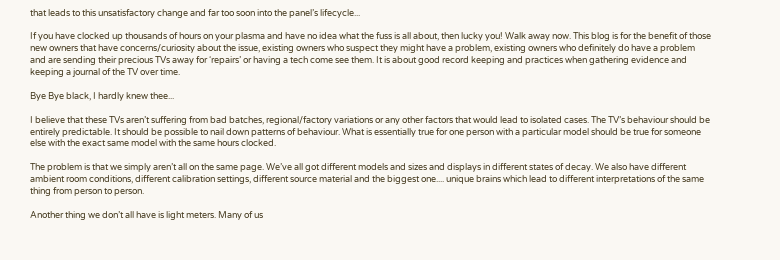that leads to this unsatisfactory change and far too soon into the panel’s lifecycle...

If you have clocked up thousands of hours on your plasma and have no idea what the fuss is all about, then lucky you! Walk away now. This blog is for the benefit of those new owners that have concerns/curiosity about the issue, existing owners who suspect they might have a problem, existing owners who definitely do have a problem and are sending their precious TVs away for ‘repairs’ or having a tech come see them. It is about good record keeping and practices when gathering evidence and keeping a journal of the TV over time.

Bye Bye black, I hardly knew thee...

I believe that these TVs aren’t suffering from bad batches, regional/factory variations or any other factors that would lead to isolated cases. The TV’s behaviour should be entirely predictable. It should be possible to nail down patterns of behaviour. What is essentially true for one person with a particular model should be true for someone else with the exact same model with the same hours clocked.

The problem is that we simply aren’t all on the same page. We’ve all got different models and sizes and displays in different states of decay. We also have different ambient room conditions, different calibration settings, different source material and the biggest one.... unique brains which lead to different interpretations of the same thing from person to person.

Another thing we don’t all have is light meters. Many of us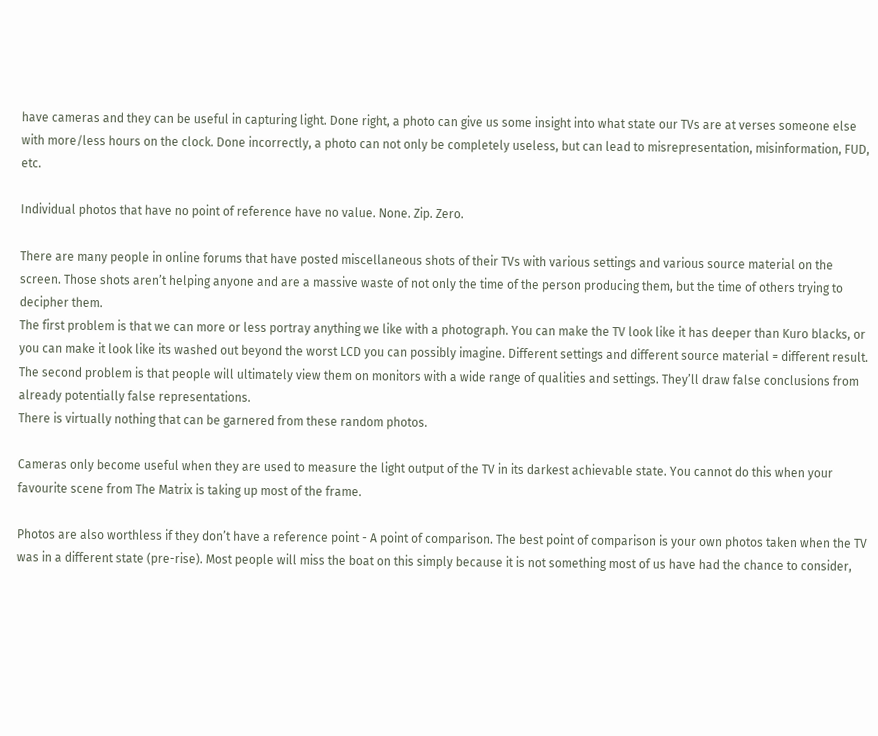have cameras and they can be useful in capturing light. Done right, a photo can give us some insight into what state our TVs are at verses someone else with more/less hours on the clock. Done incorrectly, a photo can not only be completely useless, but can lead to misrepresentation, misinformation, FUD, etc.

Individual photos that have no point of reference have no value. None. Zip. Zero.

There are many people in online forums that have posted miscellaneous shots of their TVs with various settings and various source material on the screen. Those shots aren’t helping anyone and are a massive waste of not only the time of the person producing them, but the time of others trying to decipher them.
The first problem is that we can more or less portray anything we like with a photograph. You can make the TV look like it has deeper than Kuro blacks, or you can make it look like its washed out beyond the worst LCD you can possibly imagine. Different settings and different source material = different result.
The second problem is that people will ultimately view them on monitors with a wide range of qualities and settings. They’ll draw false conclusions from already potentially false representations.
There is virtually nothing that can be garnered from these random photos.

Cameras only become useful when they are used to measure the light output of the TV in its darkest achievable state. You cannot do this when your favourite scene from The Matrix is taking up most of the frame.

Photos are also worthless if they don’t have a reference point - A point of comparison. The best point of comparison is your own photos taken when the TV was in a different state (pre-rise). Most people will miss the boat on this simply because it is not something most of us have had the chance to consider,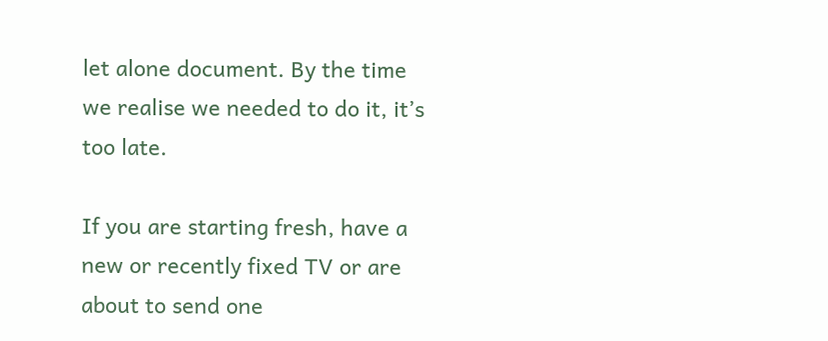let alone document. By the time we realise we needed to do it, it’s too late.

If you are starting fresh, have a new or recently fixed TV or are about to send one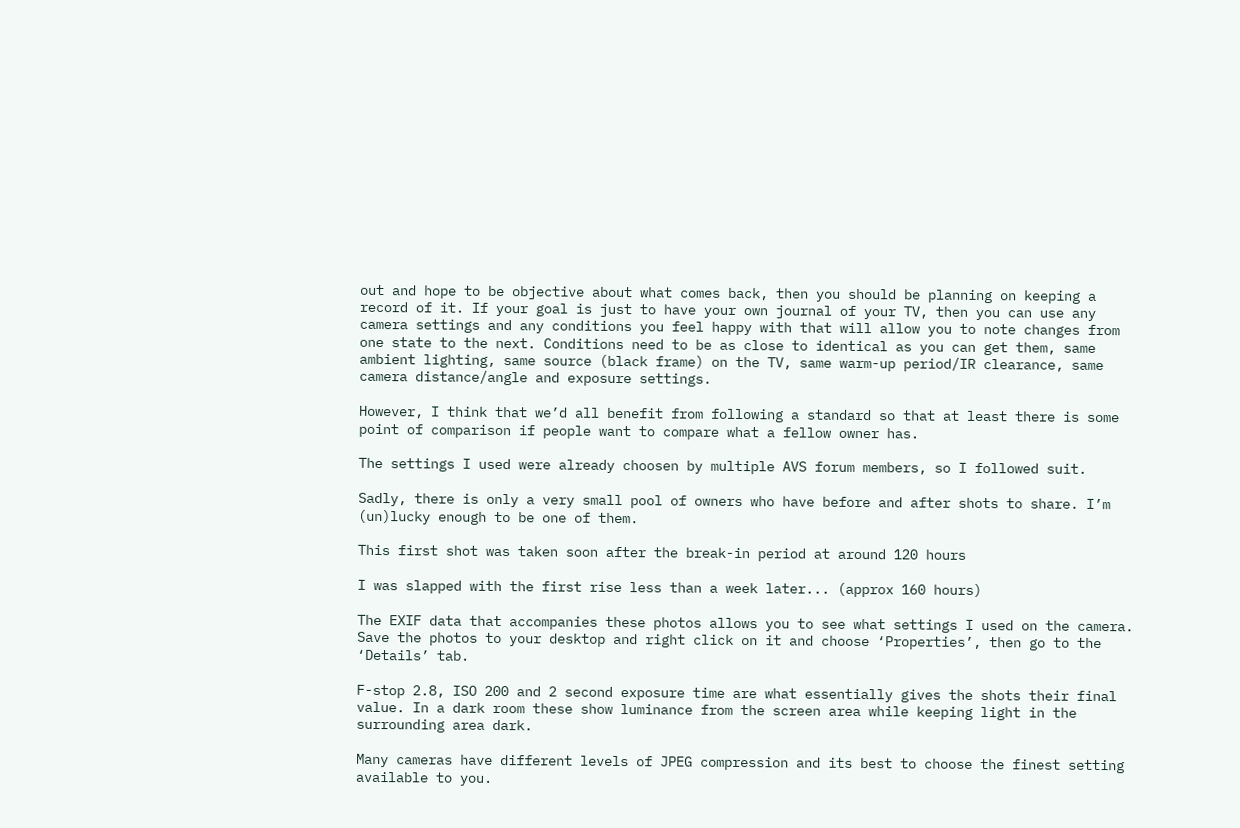out and hope to be objective about what comes back, then you should be planning on keeping a record of it. If your goal is just to have your own journal of your TV, then you can use any camera settings and any conditions you feel happy with that will allow you to note changes from one state to the next. Conditions need to be as close to identical as you can get them, same ambient lighting, same source (black frame) on the TV, same warm-up period/IR clearance, same camera distance/angle and exposure settings.

However, I think that we’d all benefit from following a standard so that at least there is some point of comparison if people want to compare what a fellow owner has.

The settings I used were already choosen by multiple AVS forum members, so I followed suit.

Sadly, there is only a very small pool of owners who have before and after shots to share. I’m (un)lucky enough to be one of them.

This first shot was taken soon after the break-in period at around 120 hours

I was slapped with the first rise less than a week later... (approx 160 hours)

The EXIF data that accompanies these photos allows you to see what settings I used on the camera.
Save the photos to your desktop and right click on it and choose ‘Properties’, then go to the ‘Details’ tab.

F-stop 2.8, ISO 200 and 2 second exposure time are what essentially gives the shots their final value. In a dark room these show luminance from the screen area while keeping light in the surrounding area dark.

Many cameras have different levels of JPEG compression and its best to choose the finest setting available to you.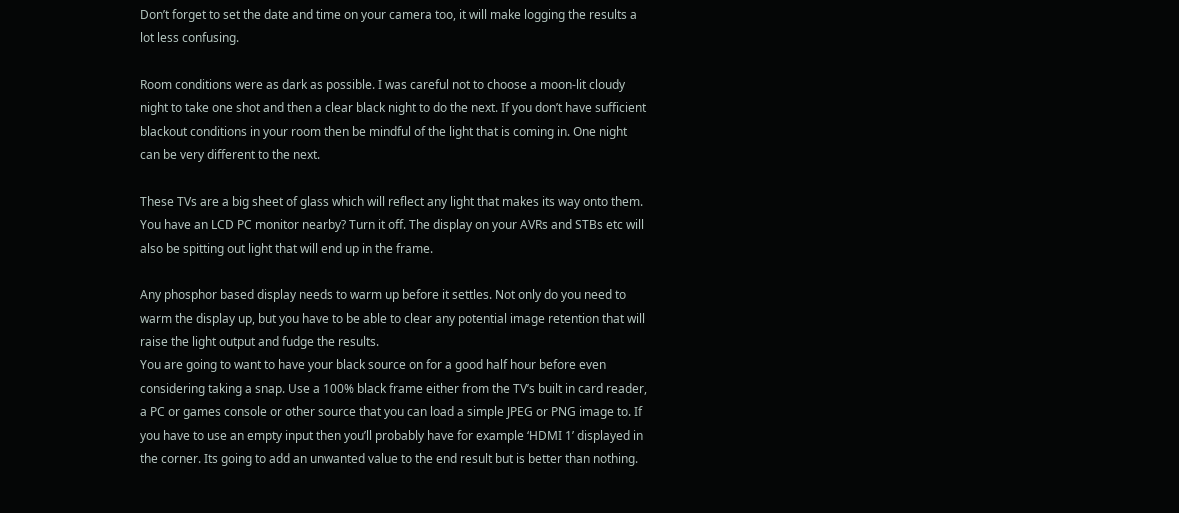Don’t forget to set the date and time on your camera too, it will make logging the results a lot less confusing.

Room conditions were as dark as possible. I was careful not to choose a moon-lit cloudy night to take one shot and then a clear black night to do the next. If you don’t have sufficient blackout conditions in your room then be mindful of the light that is coming in. One night can be very different to the next.

These TVs are a big sheet of glass which will reflect any light that makes its way onto them. You have an LCD PC monitor nearby? Turn it off. The display on your AVRs and STBs etc will also be spitting out light that will end up in the frame.

Any phosphor based display needs to warm up before it settles. Not only do you need to warm the display up, but you have to be able to clear any potential image retention that will raise the light output and fudge the results.
You are going to want to have your black source on for a good half hour before even considering taking a snap. Use a 100% black frame either from the TV’s built in card reader, a PC or games console or other source that you can load a simple JPEG or PNG image to. If you have to use an empty input then you’ll probably have for example ‘HDMI 1’ displayed in the corner. Its going to add an unwanted value to the end result but is better than nothing.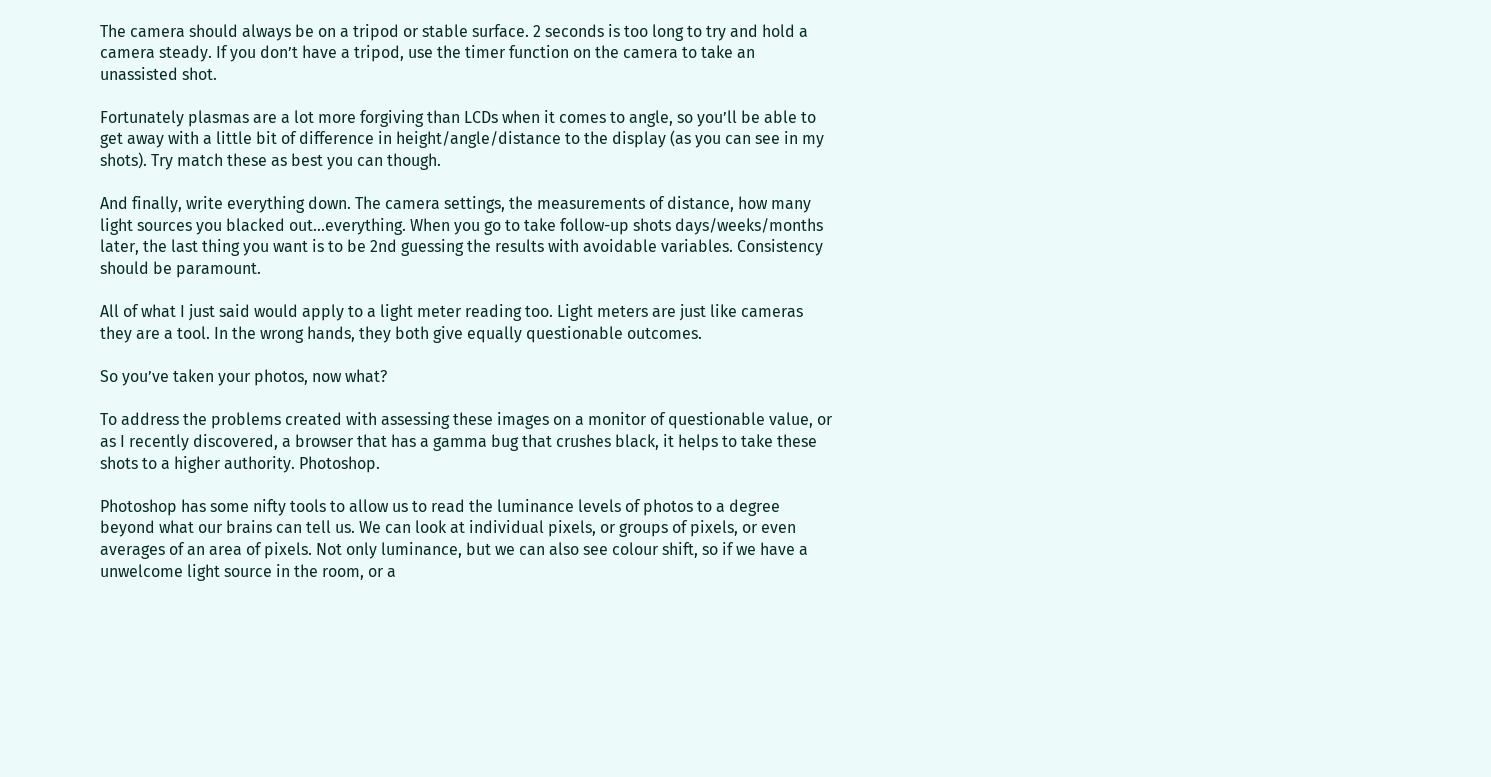The camera should always be on a tripod or stable surface. 2 seconds is too long to try and hold a camera steady. If you don’t have a tripod, use the timer function on the camera to take an unassisted shot.

Fortunately plasmas are a lot more forgiving than LCDs when it comes to angle, so you’ll be able to get away with a little bit of difference in height/angle/distance to the display (as you can see in my shots). Try match these as best you can though.

And finally, write everything down. The camera settings, the measurements of distance, how many light sources you blacked out...everything. When you go to take follow-up shots days/weeks/months later, the last thing you want is to be 2nd guessing the results with avoidable variables. Consistency should be paramount.

All of what I just said would apply to a light meter reading too. Light meters are just like cameras they are a tool. In the wrong hands, they both give equally questionable outcomes.

So you’ve taken your photos, now what?

To address the problems created with assessing these images on a monitor of questionable value, or as I recently discovered, a browser that has a gamma bug that crushes black, it helps to take these shots to a higher authority. Photoshop.

Photoshop has some nifty tools to allow us to read the luminance levels of photos to a degree beyond what our brains can tell us. We can look at individual pixels, or groups of pixels, or even averages of an area of pixels. Not only luminance, but we can also see colour shift, so if we have a unwelcome light source in the room, or a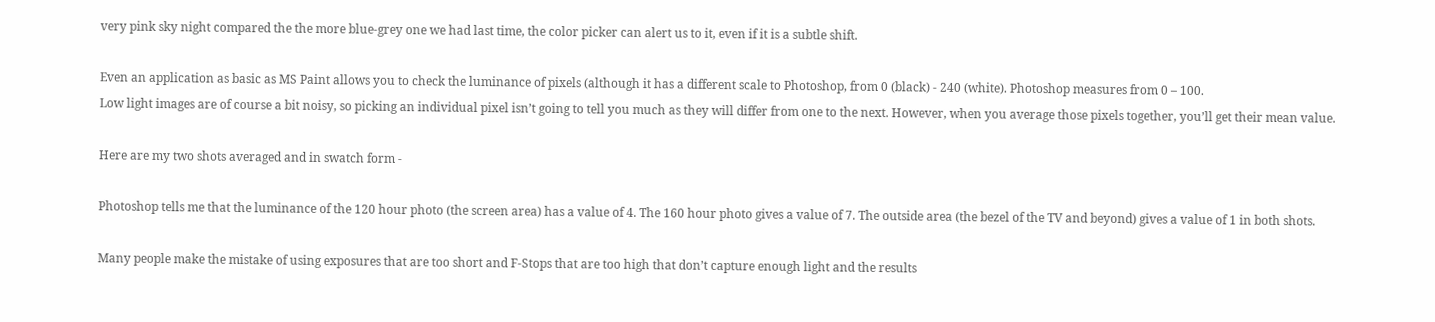very pink sky night compared the the more blue-grey one we had last time, the color picker can alert us to it, even if it is a subtle shift.

Even an application as basic as MS Paint allows you to check the luminance of pixels (although it has a different scale to Photoshop, from 0 (black) - 240 (white). Photoshop measures from 0 – 100.
Low light images are of course a bit noisy, so picking an individual pixel isn’t going to tell you much as they will differ from one to the next. However, when you average those pixels together, you’ll get their mean value.

Here are my two shots averaged and in swatch form -

Photoshop tells me that the luminance of the 120 hour photo (the screen area) has a value of 4. The 160 hour photo gives a value of 7. The outside area (the bezel of the TV and beyond) gives a value of 1 in both shots.

Many people make the mistake of using exposures that are too short and F-Stops that are too high that don’t capture enough light and the results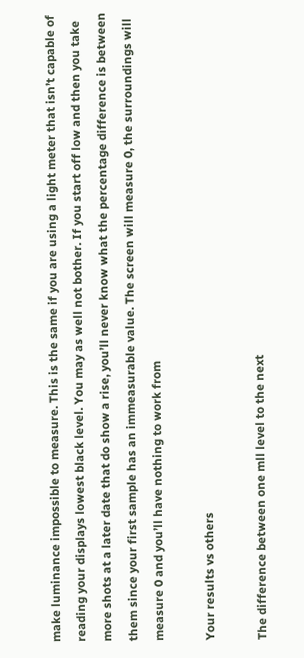make luminance impossible to measure. This is the same if you are using a light meter that isn’t capable of reading your displays lowest black level. You may as well not bother. If you start off low and then you take more shots at a later date that do show a rise, you’ll never know what the percentage difference is between them since your first sample has an immeasurable value. The screen will measure 0, the surroundings will measure 0 and you’ll have nothing to work from

Your results vs others

The difference between one mll level to the next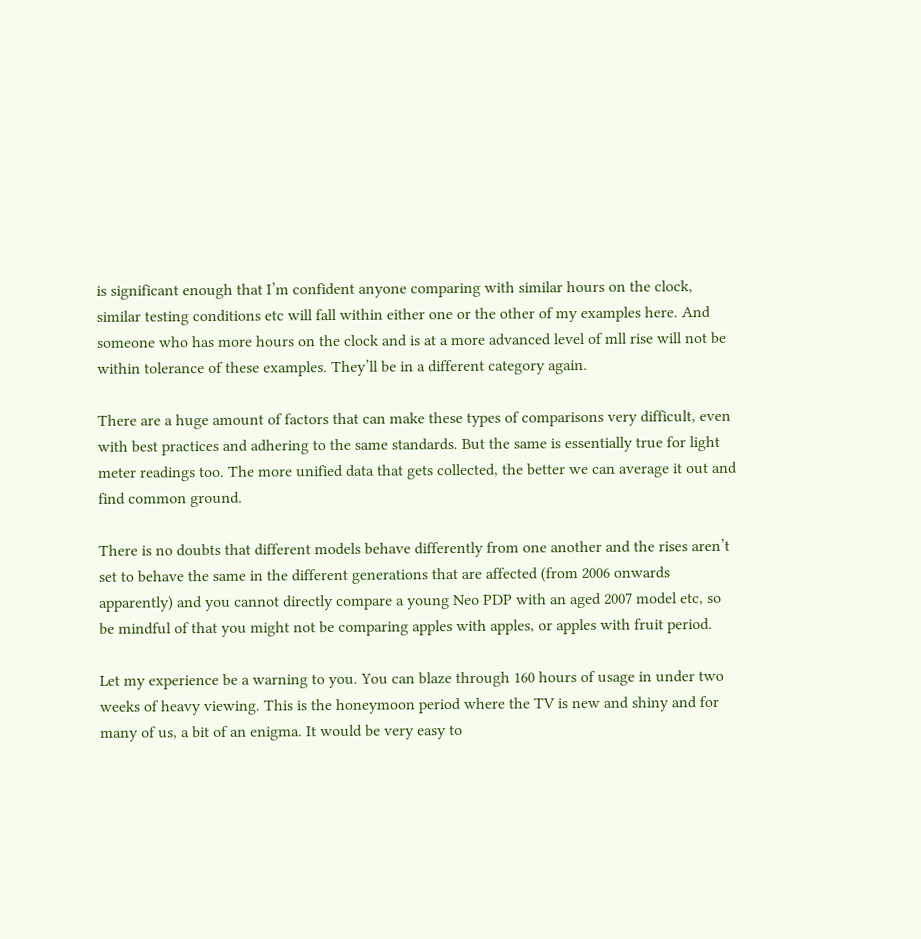is significant enough that I’m confident anyone comparing with similar hours on the clock, similar testing conditions etc will fall within either one or the other of my examples here. And someone who has more hours on the clock and is at a more advanced level of mll rise will not be within tolerance of these examples. They’ll be in a different category again.

There are a huge amount of factors that can make these types of comparisons very difficult, even with best practices and adhering to the same standards. But the same is essentially true for light meter readings too. The more unified data that gets collected, the better we can average it out and find common ground.

There is no doubts that different models behave differently from one another and the rises aren’t set to behave the same in the different generations that are affected (from 2006 onwards apparently) and you cannot directly compare a young Neo PDP with an aged 2007 model etc, so be mindful of that you might not be comparing apples with apples, or apples with fruit period.

Let my experience be a warning to you. You can blaze through 160 hours of usage in under two weeks of heavy viewing. This is the honeymoon period where the TV is new and shiny and for many of us, a bit of an enigma. It would be very easy to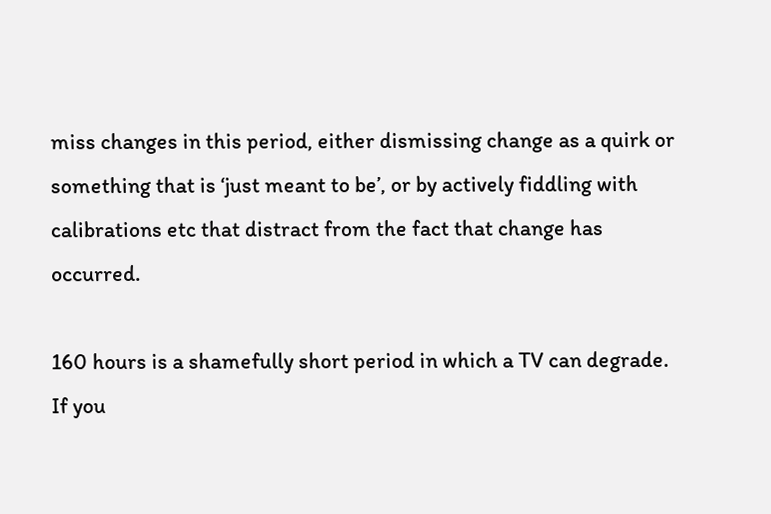miss changes in this period, either dismissing change as a quirk or something that is ‘just meant to be’, or by actively fiddling with calibrations etc that distract from the fact that change has occurred.

160 hours is a shamefully short period in which a TV can degrade. If you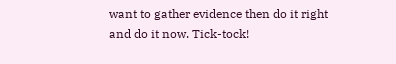want to gather evidence then do it right and do it now. Tick-tock!